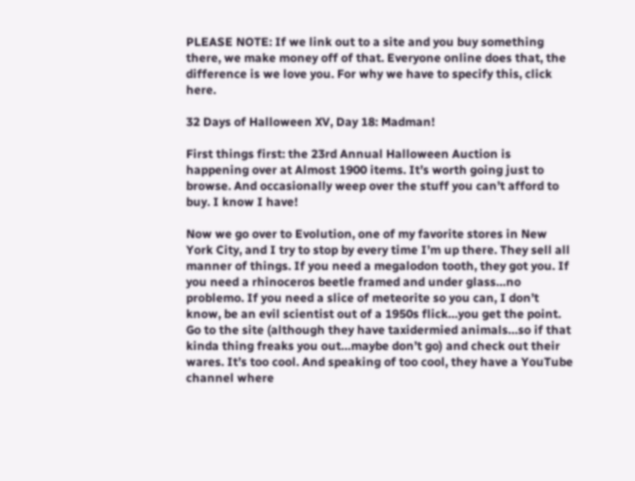PLEASE NOTE: If we link out to a site and you buy something there, we make money off of that. Everyone online does that, the difference is we love you. For why we have to specify this, click here.

32 Days of Halloween XV, Day 18: Madman!

First things first: the 23rd Annual Halloween Auction is happening over at Almost 1900 items. It’s worth going just to browse. And occasionally weep over the stuff you can’t afford to buy. I know I have!

Now we go over to Evolution, one of my favorite stores in New York City, and I try to stop by every time I’m up there. They sell all manner of things. If you need a megalodon tooth, they got you. If you need a rhinoceros beetle framed and under glass…no problemo. If you need a slice of meteorite so you can, I don’t know, be an evil scientist out of a 1950s flick…you get the point. Go to the site (although they have taxidermied animals…so if that kinda thing freaks you out…maybe don’t go) and check out their wares. It’s too cool. And speaking of too cool, they have a YouTube channel where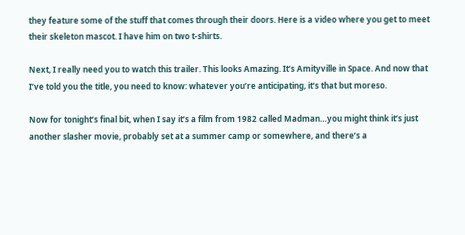they feature some of the stuff that comes through their doors. Here is a video where you get to meet their skeleton mascot. I have him on two t-shirts.

Next, I really need you to watch this trailer. This looks Amazing. It’s Amityville in Space. And now that I’ve told you the title, you need to know: whatever you’re anticipating, it’s that but moreso.

Now for tonight’s final bit, when I say it’s a film from 1982 called Madman…you might think it’s just another slasher movie, probably set at a summer camp or somewhere, and there’s a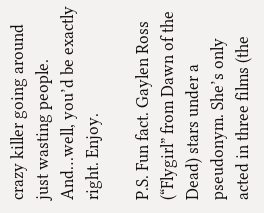crazy killer going around just wasting people. And…well, you’d be exactly right. Enjoy.

P.S. Fun fact. Gaylen Ross (“Flygirl” from Dawn of the Dead) stars under a pseudonym. She’s only acted in three films (the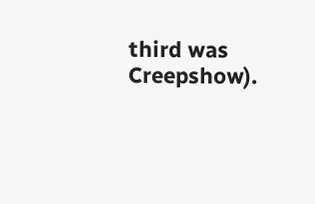third was Creepshow).